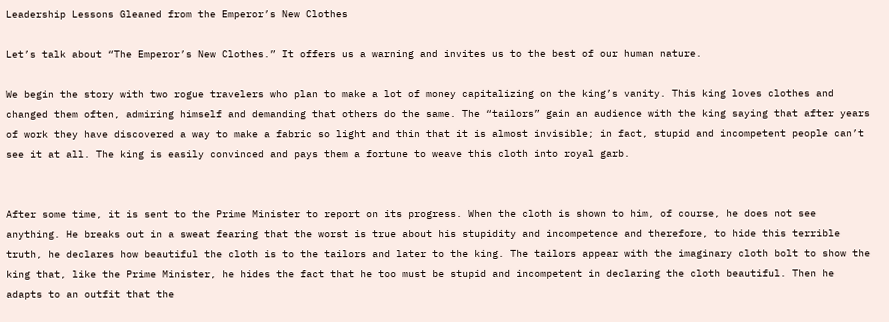Leadership Lessons Gleaned from the Emperor’s New Clothes

Let’s talk about “The Emperor’s New Clothes.” It offers us a warning and invites us to the best of our human nature.

We begin the story with two rogue travelers who plan to make a lot of money capitalizing on the king’s vanity. This king loves clothes and changed them often, admiring himself and demanding that others do the same. The “tailors” gain an audience with the king saying that after years of work they have discovered a way to make a fabric so light and thin that it is almost invisible; in fact, stupid and incompetent people can’t see it at all. The king is easily convinced and pays them a fortune to weave this cloth into royal garb.


After some time, it is sent to the Prime Minister to report on its progress. When the cloth is shown to him, of course, he does not see anything. He breaks out in a sweat fearing that the worst is true about his stupidity and incompetence and therefore, to hide this terrible truth, he declares how beautiful the cloth is to the tailors and later to the king. The tailors appear with the imaginary cloth bolt to show the king that, like the Prime Minister, he hides the fact that he too must be stupid and incompetent in declaring the cloth beautiful. Then he adapts to an outfit that the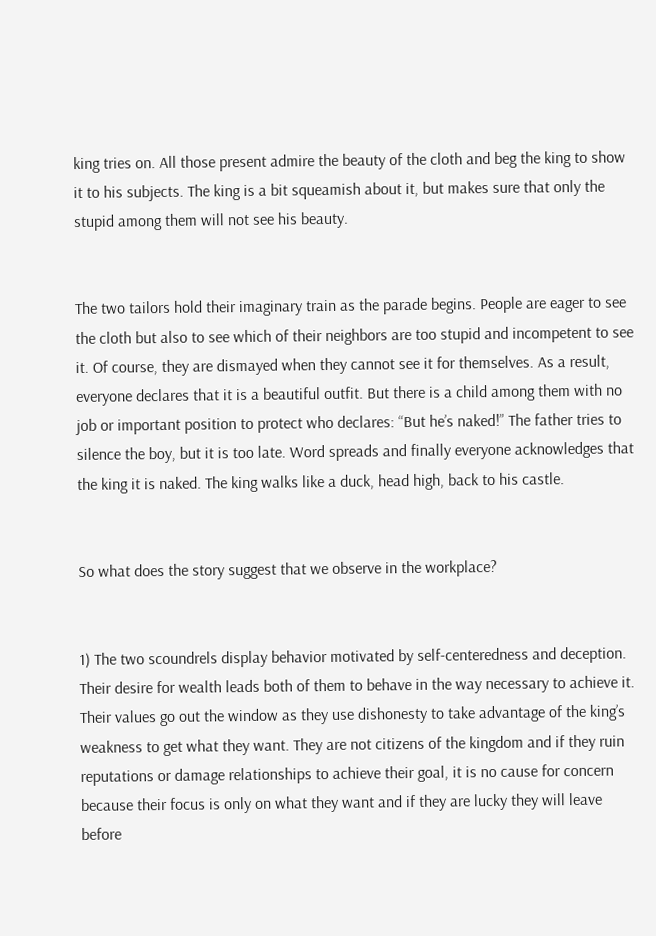king tries on. All those present admire the beauty of the cloth and beg the king to show it to his subjects. The king is a bit squeamish about it, but makes sure that only the stupid among them will not see his beauty.


The two tailors hold their imaginary train as the parade begins. People are eager to see the cloth but also to see which of their neighbors are too stupid and incompetent to see it. Of course, they are dismayed when they cannot see it for themselves. As a result, everyone declares that it is a beautiful outfit. But there is a child among them with no job or important position to protect who declares: “But he’s naked!” The father tries to silence the boy, but it is too late. Word spreads and finally everyone acknowledges that the king it is naked. The king walks like a duck, head high, back to his castle.


So what does the story suggest that we observe in the workplace?


1) The two scoundrels display behavior motivated by self-centeredness and deception. Their desire for wealth leads both of them to behave in the way necessary to achieve it. Their values go out the window as they use dishonesty to take advantage of the king’s weakness to get what they want. They are not citizens of the kingdom and if they ruin reputations or damage relationships to achieve their goal, it is no cause for concern because their focus is only on what they want and if they are lucky they will leave before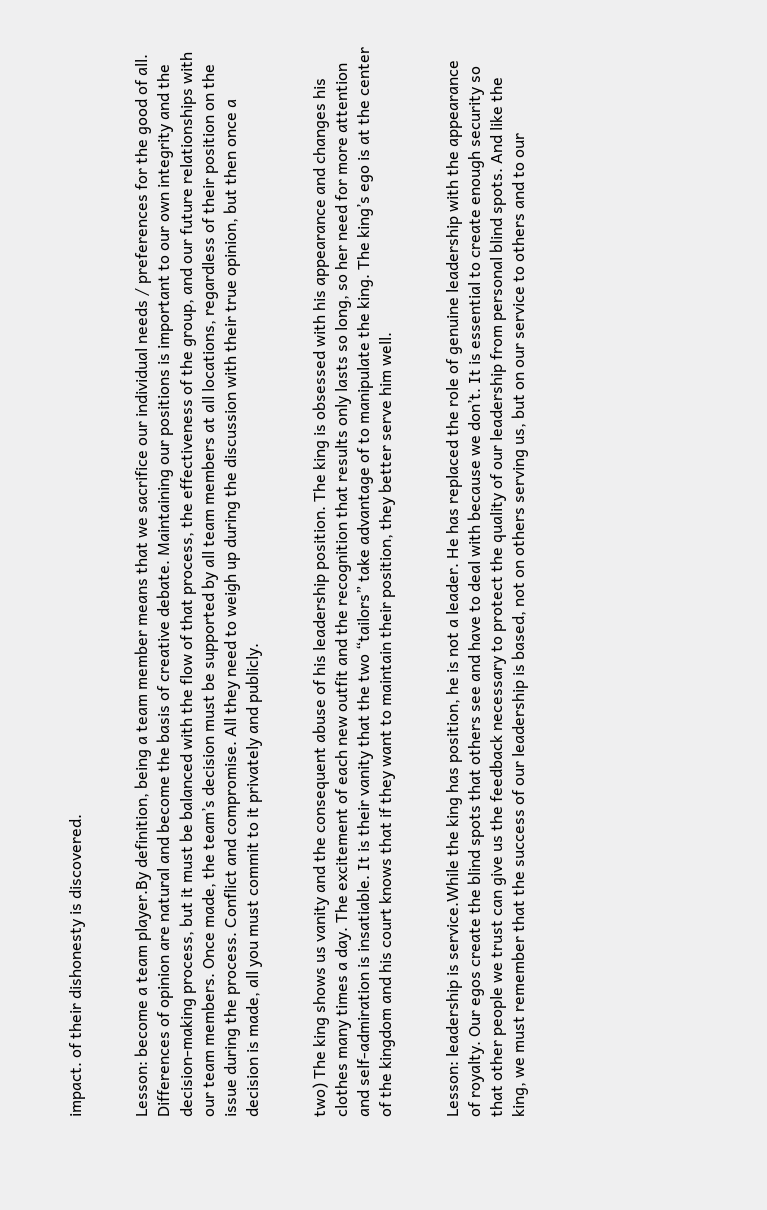impact. of their dishonesty is discovered.


Lesson: become a team player.By definition, being a team member means that we sacrifice our individual needs / preferences for the good of all. Differences of opinion are natural and become the basis of creative debate. Maintaining our positions is important to our own integrity and the decision-making process, but it must be balanced with the flow of that process, the effectiveness of the group, and our future relationships with our team members. Once made, the team’s decision must be supported by all team members at all locations, regardless of their position on the issue during the process. Conflict and compromise. All they need to weigh up during the discussion with their true opinion, but then once a decision is made, all you must commit to it privately and publicly.


two) The king shows us vanity and the consequent abuse of his leadership position. The king is obsessed with his appearance and changes his clothes many times a day. The excitement of each new outfit and the recognition that results only lasts so long, so her need for more attention and self-admiration is insatiable. It is their vanity that the two “tailors” take advantage of to manipulate the king. The king’s ego is at the center of the kingdom and his court knows that if they want to maintain their position, they better serve him well.


Lesson: leadership is service.While the king has position, he is not a leader. He has replaced the role of genuine leadership with the appearance of royalty. Our egos create the blind spots that others see and have to deal with because we don’t. It is essential to create enough security so that other people we trust can give us the feedback necessary to protect the quality of our leadership from personal blind spots. And like the king, we must remember that the success of our leadership is based, not on others serving us, but on our service to others and to our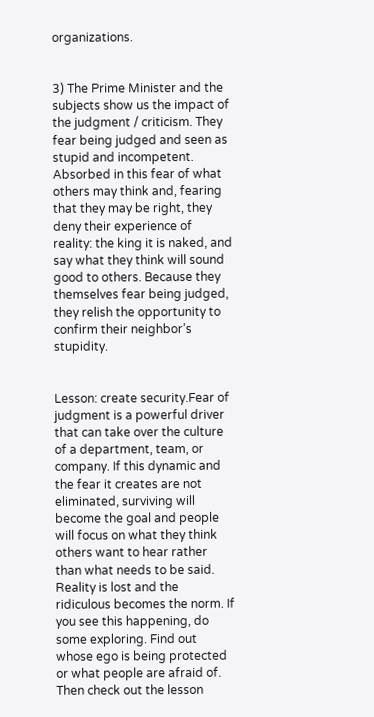organizations.


3) The Prime Minister and the subjects show us the impact of the judgment / criticism. They fear being judged and seen as stupid and incompetent. Absorbed in this fear of what others may think and, fearing that they may be right, they deny their experience of reality: the king it is naked, and say what they think will sound good to others. Because they themselves fear being judged, they relish the opportunity to confirm their neighbor’s stupidity.


Lesson: create security.Fear of judgment is a powerful driver that can take over the culture of a department, team, or company. If this dynamic and the fear it creates are not eliminated, surviving will become the goal and people will focus on what they think others want to hear rather than what needs to be said. Reality is lost and the ridiculous becomes the norm. If you see this happening, do some exploring. Find out whose ego is being protected or what people are afraid of. Then check out the lesson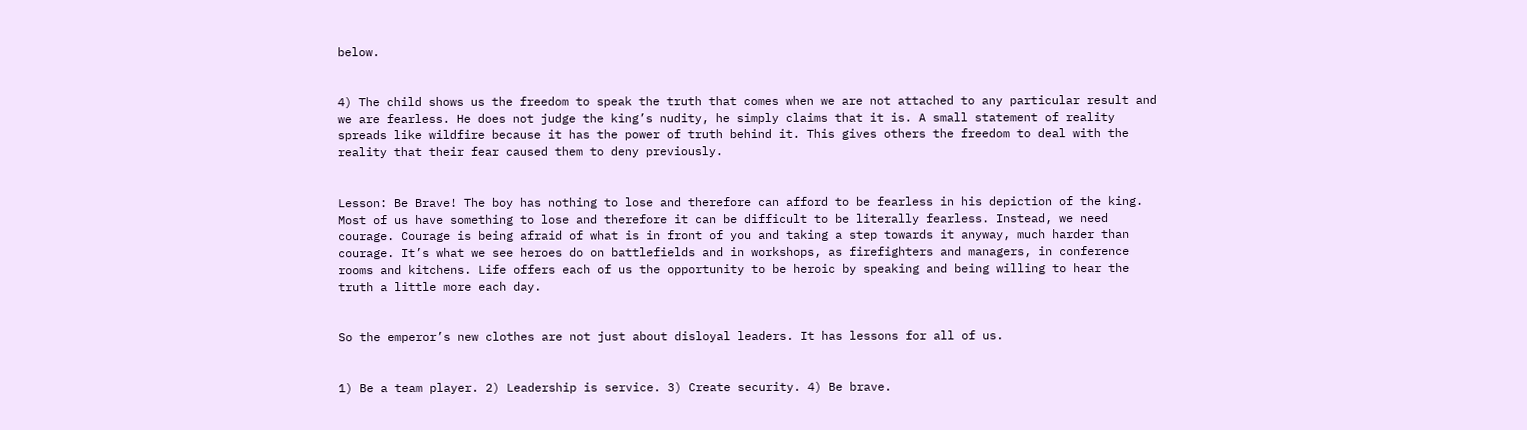below.


4) The child shows us the freedom to speak the truth that comes when we are not attached to any particular result and we are fearless. He does not judge the king’s nudity, he simply claims that it is. A small statement of reality spreads like wildfire because it has the power of truth behind it. This gives others the freedom to deal with the reality that their fear caused them to deny previously.


Lesson: Be Brave! The boy has nothing to lose and therefore can afford to be fearless in his depiction of the king. Most of us have something to lose and therefore it can be difficult to be literally fearless. Instead, we need courage. Courage is being afraid of what is in front of you and taking a step towards it anyway, much harder than courage. It’s what we see heroes do on battlefields and in workshops, as firefighters and managers, in conference rooms and kitchens. Life offers each of us the opportunity to be heroic by speaking and being willing to hear the truth a little more each day.


So the emperor’s new clothes are not just about disloyal leaders. It has lessons for all of us.


1) Be a team player. 2) Leadership is service. 3) Create security. 4) Be brave.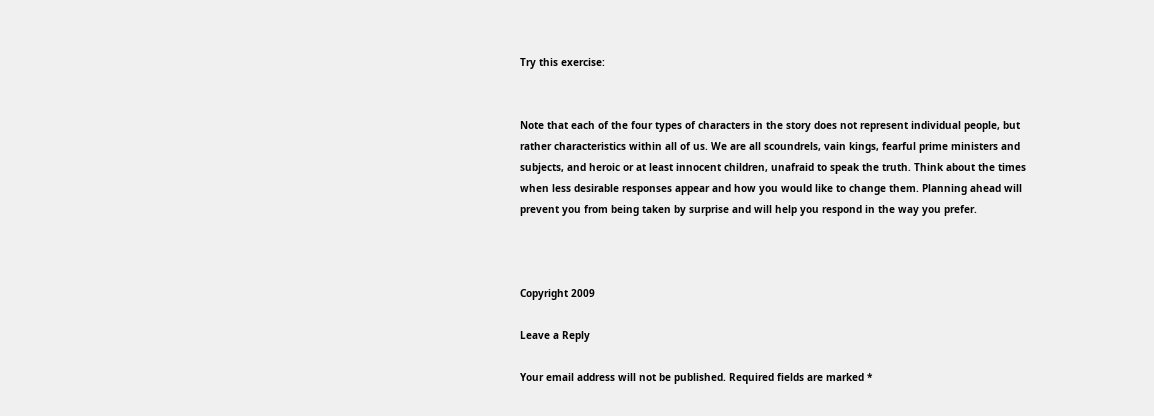Try this exercise:


Note that each of the four types of characters in the story does not represent individual people, but rather characteristics within all of us. We are all scoundrels, vain kings, fearful prime ministers and subjects, and heroic or at least innocent children, unafraid to speak the truth. Think about the times when less desirable responses appear and how you would like to change them. Planning ahead will prevent you from being taken by surprise and will help you respond in the way you prefer.



Copyright 2009

Leave a Reply

Your email address will not be published. Required fields are marked *